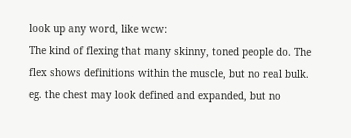look up any word, like wcw:
The kind of flexing that many skinny, toned people do. The flex shows definitions within the muscle, but no real bulk. eg. the chest may look defined and expanded, but no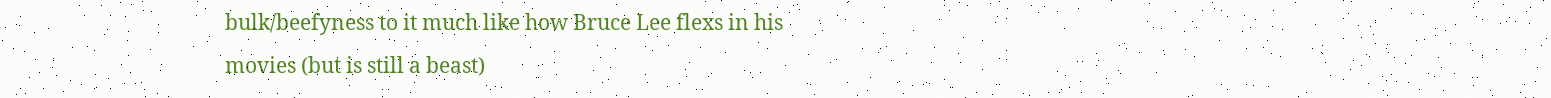bulk/beefyness to it much like how Bruce Lee flexs in his movies (but is still a beast)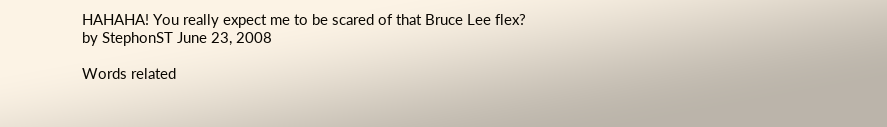HAHAHA! You really expect me to be scared of that Bruce Lee flex?
by StephonST June 23, 2008

Words related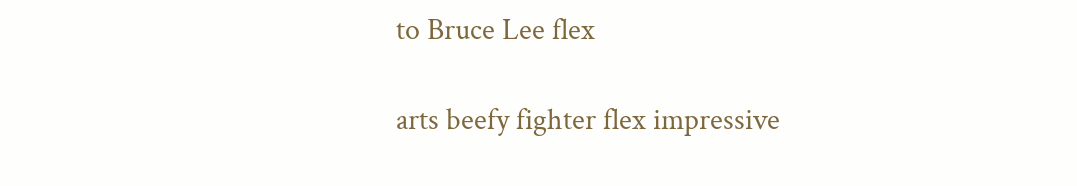to Bruce Lee flex

arts beefy fighter flex impressive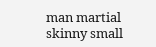man martial skinny small